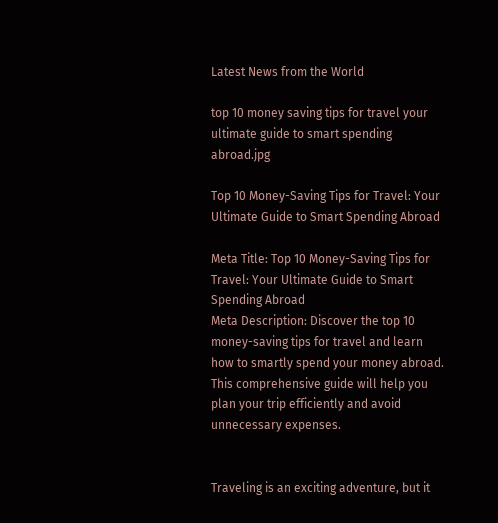Latest News from the World

top 10 money saving tips for travel your ultimate guide to smart spending abroad.jpg

Top 10 Money-Saving Tips for Travel: Your Ultimate Guide to Smart Spending Abroad

Meta Title: Top 10 Money-Saving Tips for Travel: Your Ultimate Guide to Smart Spending Abroad
Meta Description: Discover the top 10 money-saving tips for travel and learn how to smartly spend your money abroad. This comprehensive guide will help you plan your trip efficiently and avoid unnecessary expenses.


Traveling is an exciting adventure, but it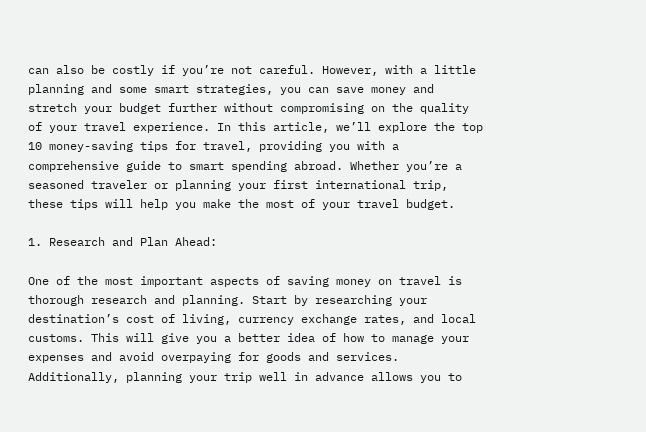can also be costly if you’re not careful. However, with a little planning and some smart strategies, you can save money and stretch your budget further without compromising on the quality of your travel experience. In this article, we’ll explore the top 10 money-saving tips for travel, providing you with a comprehensive guide to smart spending abroad. Whether you’re a seasoned traveler or planning your first international trip, these tips will help you make the most of your travel budget.

1. Research and Plan Ahead:

One of the most important aspects of saving money on travel is thorough research and planning. Start by researching your destination’s cost of living, currency exchange rates, and local customs. This will give you a better idea of how to manage your expenses and avoid overpaying for goods and services. Additionally, planning your trip well in advance allows you to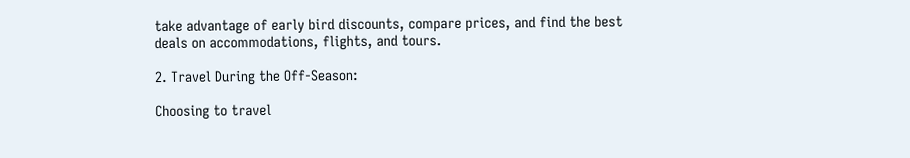take advantage of early bird discounts, compare prices, and find the best deals on accommodations, flights, and tours.

2. Travel During the Off-Season:

Choosing to travel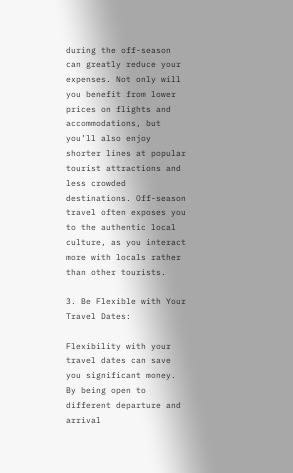during the off-season can greatly reduce your expenses. Not only will you benefit from lower prices on flights and accommodations, but you’ll also enjoy shorter lines at popular tourist attractions and less crowded destinations. Off-season travel often exposes you to the authentic local culture, as you interact more with locals rather than other tourists.

3. Be Flexible with Your Travel Dates:

Flexibility with your travel dates can save you significant money. By being open to different departure and arrival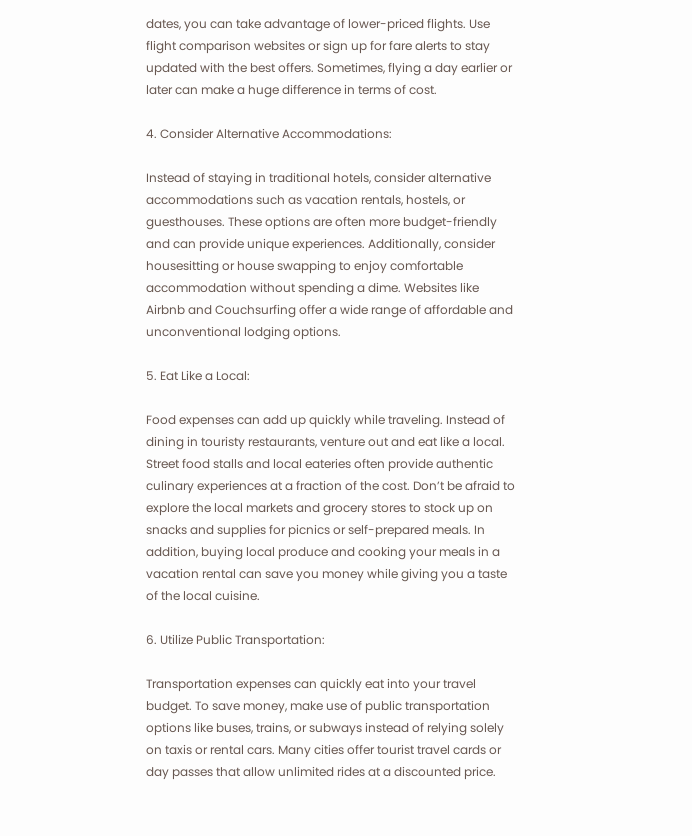dates, you can take advantage of lower-priced flights. Use flight comparison websites or sign up for fare alerts to stay updated with the best offers. Sometimes, flying a day earlier or later can make a huge difference in terms of cost.

4. Consider Alternative Accommodations:

Instead of staying in traditional hotels, consider alternative accommodations such as vacation rentals, hostels, or guesthouses. These options are often more budget-friendly and can provide unique experiences. Additionally, consider housesitting or house swapping to enjoy comfortable accommodation without spending a dime. Websites like Airbnb and Couchsurfing offer a wide range of affordable and unconventional lodging options.

5. Eat Like a Local:

Food expenses can add up quickly while traveling. Instead of dining in touristy restaurants, venture out and eat like a local. Street food stalls and local eateries often provide authentic culinary experiences at a fraction of the cost. Don’t be afraid to explore the local markets and grocery stores to stock up on snacks and supplies for picnics or self-prepared meals. In addition, buying local produce and cooking your meals in a vacation rental can save you money while giving you a taste of the local cuisine.

6. Utilize Public Transportation:

Transportation expenses can quickly eat into your travel budget. To save money, make use of public transportation options like buses, trains, or subways instead of relying solely on taxis or rental cars. Many cities offer tourist travel cards or day passes that allow unlimited rides at a discounted price.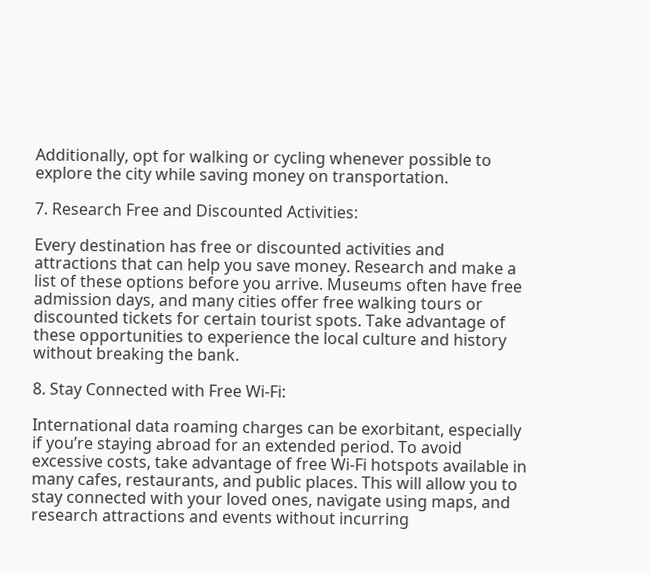Additionally, opt for walking or cycling whenever possible to explore the city while saving money on transportation.

7. Research Free and Discounted Activities:

Every destination has free or discounted activities and attractions that can help you save money. Research and make a list of these options before you arrive. Museums often have free admission days, and many cities offer free walking tours or discounted tickets for certain tourist spots. Take advantage of these opportunities to experience the local culture and history without breaking the bank.

8. Stay Connected with Free Wi-Fi:

International data roaming charges can be exorbitant, especially if you’re staying abroad for an extended period. To avoid excessive costs, take advantage of free Wi-Fi hotspots available in many cafes, restaurants, and public places. This will allow you to stay connected with your loved ones, navigate using maps, and research attractions and events without incurring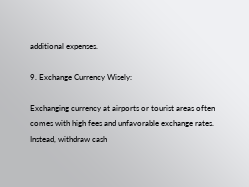additional expenses.

9. Exchange Currency Wisely:

Exchanging currency at airports or tourist areas often comes with high fees and unfavorable exchange rates. Instead, withdraw cash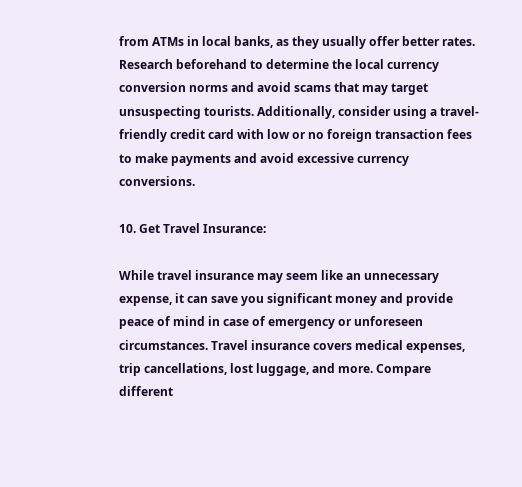from ATMs in local banks, as they usually offer better rates. Research beforehand to determine the local currency conversion norms and avoid scams that may target unsuspecting tourists. Additionally, consider using a travel-friendly credit card with low or no foreign transaction fees to make payments and avoid excessive currency conversions.

10. Get Travel Insurance:

While travel insurance may seem like an unnecessary expense, it can save you significant money and provide peace of mind in case of emergency or unforeseen circumstances. Travel insurance covers medical expenses, trip cancellations, lost luggage, and more. Compare different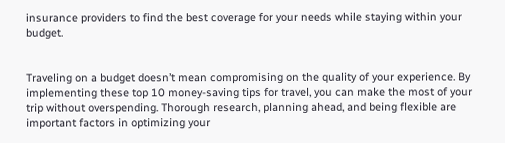insurance providers to find the best coverage for your needs while staying within your budget.


Traveling on a budget doesn’t mean compromising on the quality of your experience. By implementing these top 10 money-saving tips for travel, you can make the most of your trip without overspending. Thorough research, planning ahead, and being flexible are important factors in optimizing your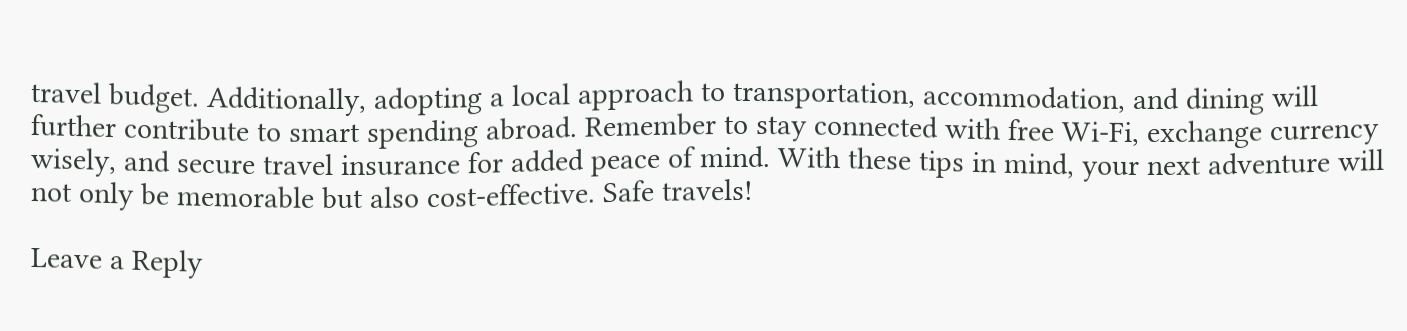travel budget. Additionally, adopting a local approach to transportation, accommodation, and dining will further contribute to smart spending abroad. Remember to stay connected with free Wi-Fi, exchange currency wisely, and secure travel insurance for added peace of mind. With these tips in mind, your next adventure will not only be memorable but also cost-effective. Safe travels!

Leave a Reply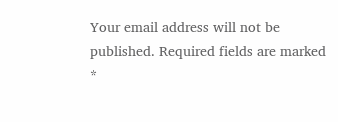Your email address will not be published. Required fields are marked *